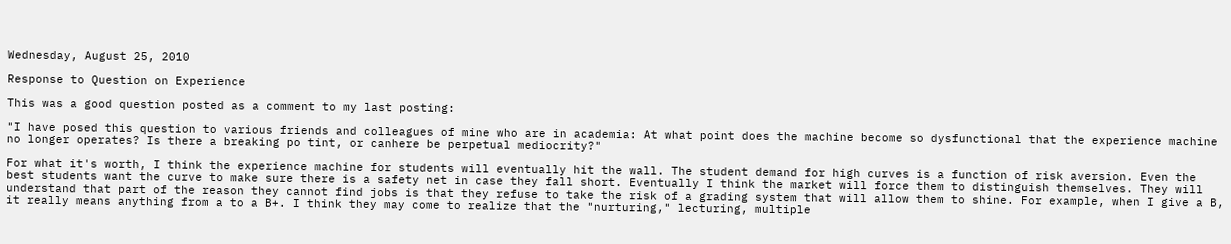Wednesday, August 25, 2010

Response to Question on Experience

This was a good question posted as a comment to my last posting:

"I have posed this question to various friends and colleagues of mine who are in academia: At what point does the machine become so dysfunctional that the experience machine no longer operates? Is there a breaking po tint, or canhere be perpetual mediocrity?"

For what it's worth, I think the experience machine for students will eventually hit the wall. The student demand for high curves is a function of risk aversion. Even the best students want the curve to make sure there is a safety net in case they fall short. Eventually I think the market will force them to distinguish themselves. They will understand that part of the reason they cannot find jobs is that they refuse to take the risk of a grading system that will allow them to shine. For example, when I give a B, it really means anything from a to a B+. I think they may come to realize that the "nurturing," lecturing, multiple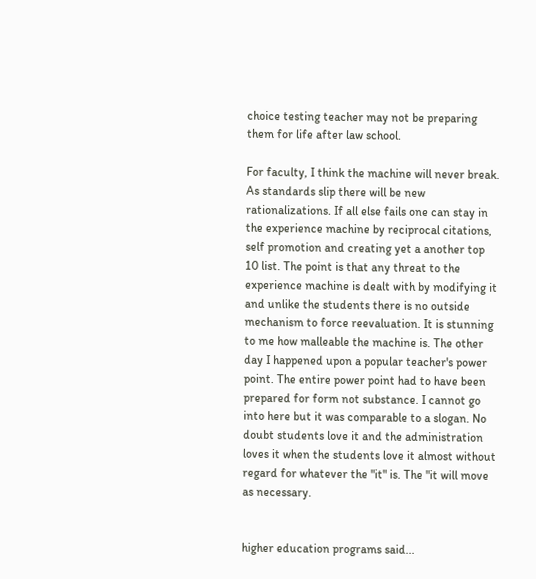choice testing teacher may not be preparing them for life after law school.

For faculty, I think the machine will never break. As standards slip there will be new rationalizations. If all else fails one can stay in the experience machine by reciprocal citations, self promotion and creating yet a another top 10 list. The point is that any threat to the experience machine is dealt with by modifying it and unlike the students there is no outside mechanism to force reevaluation. It is stunning to me how malleable the machine is. The other day I happened upon a popular teacher's power point. The entire power point had to have been prepared for form not substance. I cannot go into here but it was comparable to a slogan. No doubt students love it and the administration loves it when the students love it almost without regard for whatever the "it" is. The "it will move as necessary.


higher education programs said...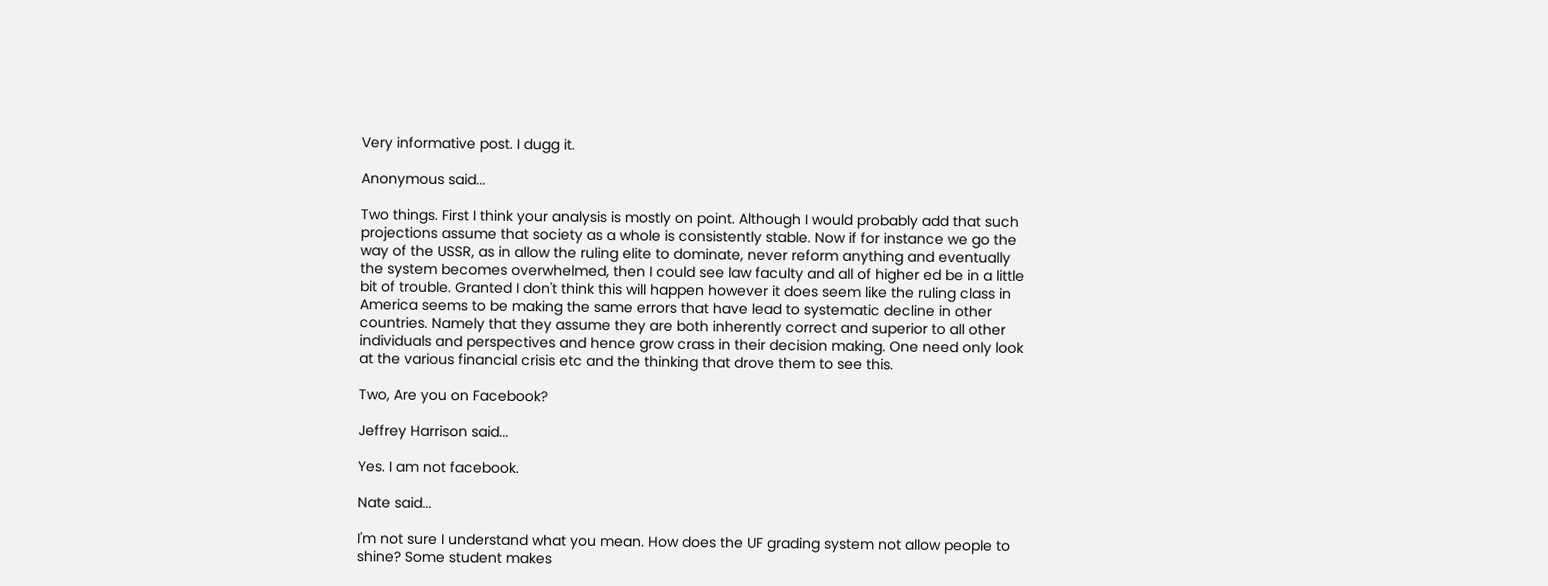Very informative post. I dugg it.

Anonymous said...

Two things. First I think your analysis is mostly on point. Although I would probably add that such projections assume that society as a whole is consistently stable. Now if for instance we go the way of the USSR, as in allow the ruling elite to dominate, never reform anything and eventually the system becomes overwhelmed, then I could see law faculty and all of higher ed be in a little bit of trouble. Granted I don't think this will happen however it does seem like the ruling class in America seems to be making the same errors that have lead to systematic decline in other countries. Namely that they assume they are both inherently correct and superior to all other individuals and perspectives and hence grow crass in their decision making. One need only look at the various financial crisis etc and the thinking that drove them to see this.

Two, Are you on Facebook?

Jeffrey Harrison said...

Yes. I am not facebook.

Nate said...

I'm not sure I understand what you mean. How does the UF grading system not allow people to shine? Some student makes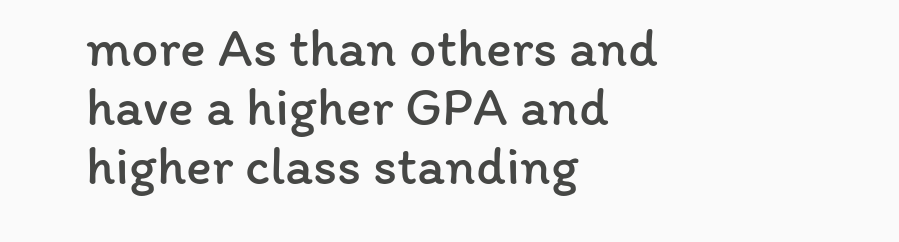more As than others and have a higher GPA and higher class standing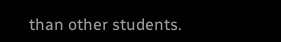than other students.